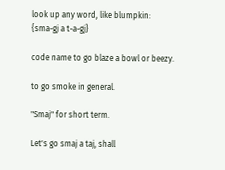look up any word, like blumpkin:
{sma-gj a t-a-gj}

code name to go blaze a bowl or beezy.

to go smoke in general.

"Smaj" for short term.

Let's go smaj a taj, shall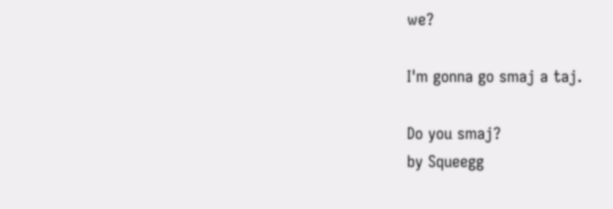we?

I'm gonna go smaj a taj.

Do you smaj?
by Squeegg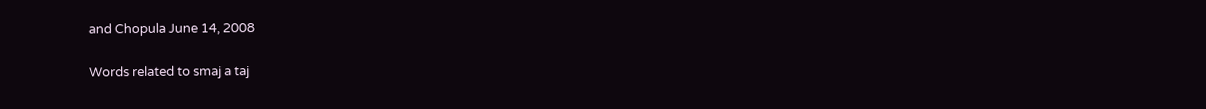and Chopula June 14, 2008

Words related to smaj a taj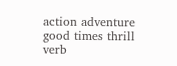action adventure good times thrill verb